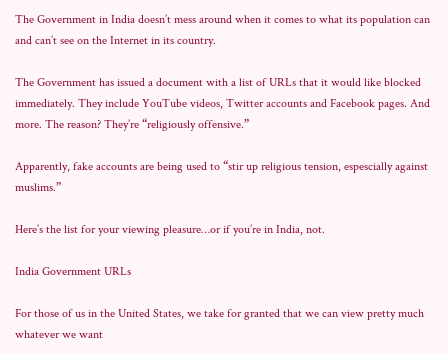The Government in India doesn’t mess around when it comes to what its population can and can’t see on the Internet in its country.

The Government has issued a document with a list of URLs that it would like blocked immediately. They include YouTube videos, Twitter accounts and Facebook pages. And more. The reason? They’re “religiously offensive.”

Apparently, fake accounts are being used to “stir up religious tension, espescially against muslims.”

Here’s the list for your viewing pleasure…or if you’re in India, not.

India Government URLs

For those of us in the United States, we take for granted that we can view pretty much whatever we want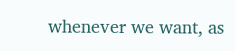whenever we want, as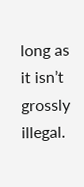long as it isn’t grossly illegal.